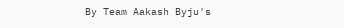By Team Aakash Byju's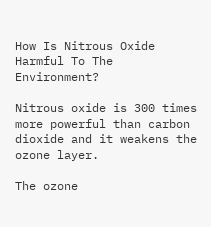How Is Nitrous Oxide Harmful To The Environment?

Nitrous oxide is 300 times more powerful than carbon dioxide and it weakens the ozone layer.

The ozone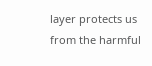layer protects us from the harmful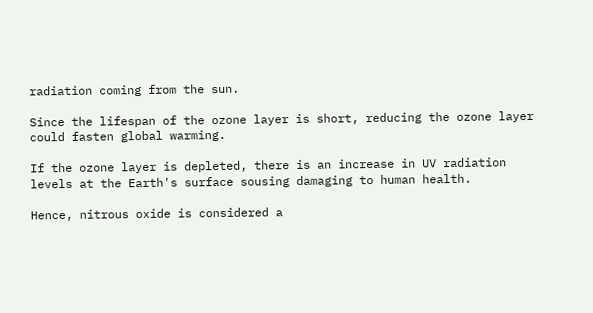radiation coming from the sun.

Since the lifespan of the ozone layer is short, reducing the ozone layer could fasten global warming.

If the ozone layer is depleted, there is an increase in UV radiation levels at the Earth's surface sousing damaging to human health.

Hence, nitrous oxide is considered a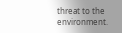threat to the environment.